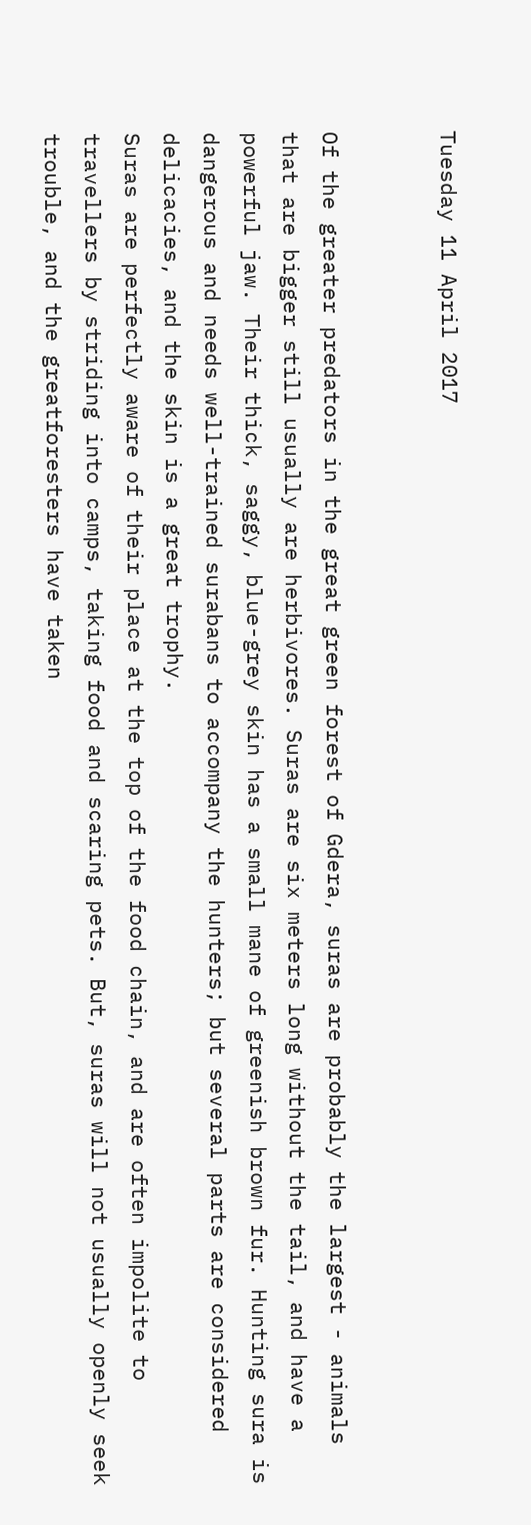Tuesday 11 April 2017


Of the greater predators in the great green forest of Gdera, suras are probably the largest - animals that are bigger still usually are herbivores. Suras are six meters long without the tail, and have a powerful jaw. Their thick, saggy, blue-grey skin has a small mane of greenish brown fur. Hunting sura is dangerous and needs well-trained surabans to accompany the hunters; but several parts are considered delicacies, and the skin is a great trophy.
Suras are perfectly aware of their place at the top of the food chain, and are often impolite to travellers by striding into camps, taking food and scaring pets. But, suras will not usually openly seek trouble, and the greatforesters have taken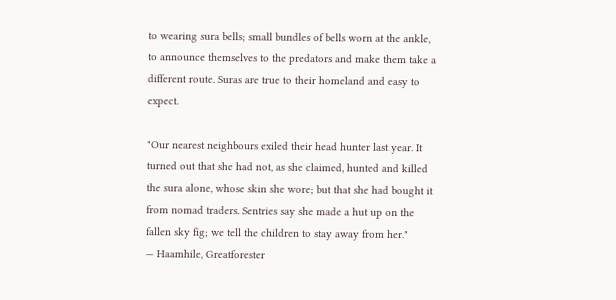to wearing sura bells; small bundles of bells worn at the ankle, to announce themselves to the predators and make them take a different route. Suras are true to their homeland and easy to expect.

"Our nearest neighbours exiled their head hunter last year. It turned out that she had not, as she claimed, hunted and killed the sura alone, whose skin she wore; but that she had bought it from nomad traders. Sentries say she made a hut up on the fallen sky fig; we tell the children to stay away from her."
— Haamhile, Greatforester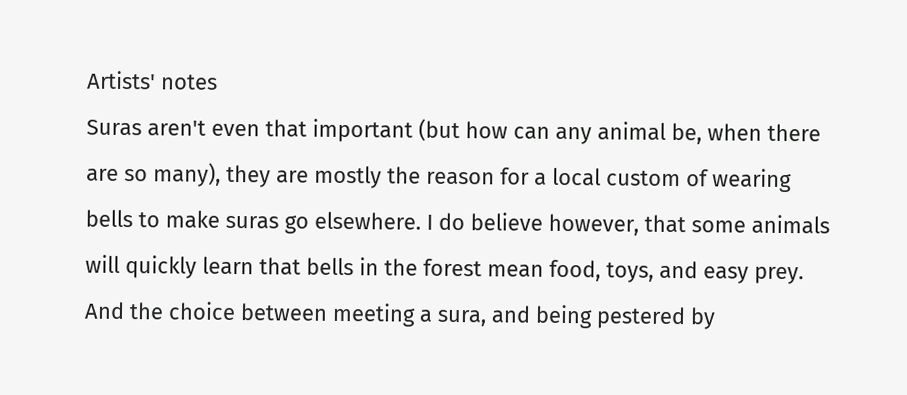Artists' notes
Suras aren't even that important (but how can any animal be, when there are so many), they are mostly the reason for a local custom of wearing bells to make suras go elsewhere. I do believe however, that some animals will quickly learn that bells in the forest mean food, toys, and easy prey. And the choice between meeting a sura, and being pestered by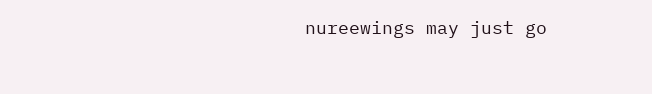nureewings may just go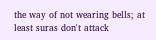the way of not wearing bells; at least suras don't attack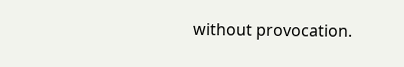without provocation.